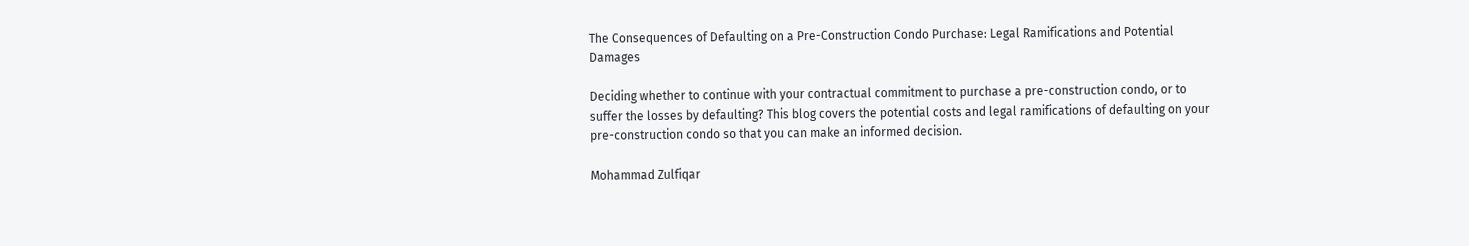The Consequences of Defaulting on a Pre-Construction Condo Purchase: Legal Ramifications and Potential Damages

Deciding whether to continue with your contractual commitment to purchase a pre-construction condo, or to suffer the losses by defaulting? This blog covers the potential costs and legal ramifications of defaulting on your pre-construction condo so that you can make an informed decision.

Mohammad Zulfiqar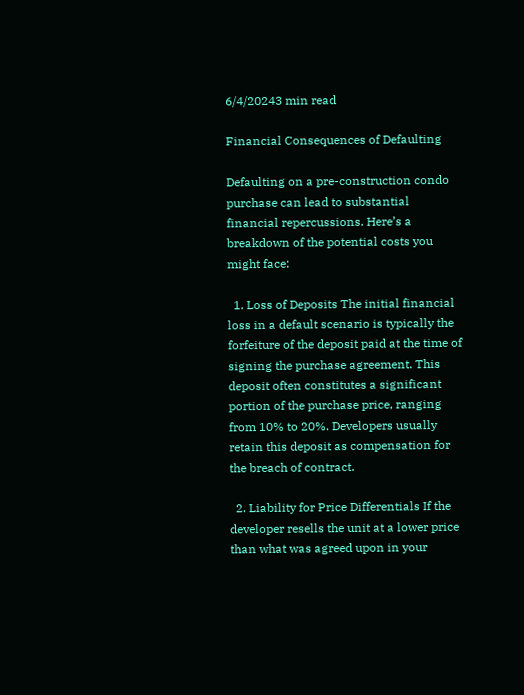6/4/20243 min read

Financial Consequences of Defaulting

Defaulting on a pre-construction condo purchase can lead to substantial financial repercussions. Here’s a breakdown of the potential costs you might face:

  1. Loss of Deposits The initial financial loss in a default scenario is typically the forfeiture of the deposit paid at the time of signing the purchase agreement. This deposit often constitutes a significant portion of the purchase price, ranging from 10% to 20%. Developers usually retain this deposit as compensation for the breach of contract.

  2. Liability for Price Differentials If the developer resells the unit at a lower price than what was agreed upon in your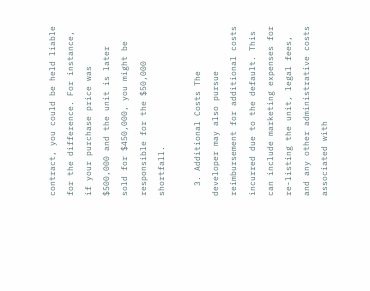contract, you could be held liable for the difference. For instance, if your purchase price was $500,000 and the unit is later sold for $450,000, you might be responsible for the $50,000 shortfall.

  3. Additional Costs The developer may also pursue reimbursement for additional costs incurred due to the default. This can include marketing expenses for re-listing the unit, legal fees, and any other administrative costs associated with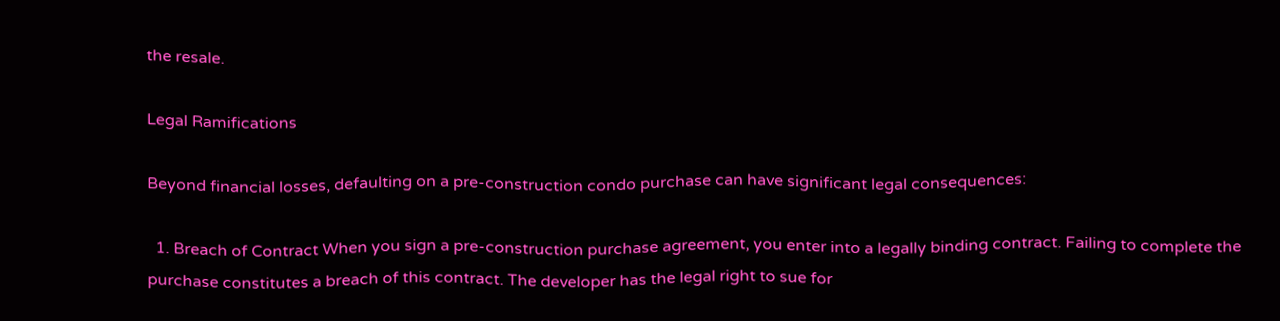the resale.

Legal Ramifications

Beyond financial losses, defaulting on a pre-construction condo purchase can have significant legal consequences:

  1. Breach of Contract When you sign a pre-construction purchase agreement, you enter into a legally binding contract. Failing to complete the purchase constitutes a breach of this contract. The developer has the legal right to sue for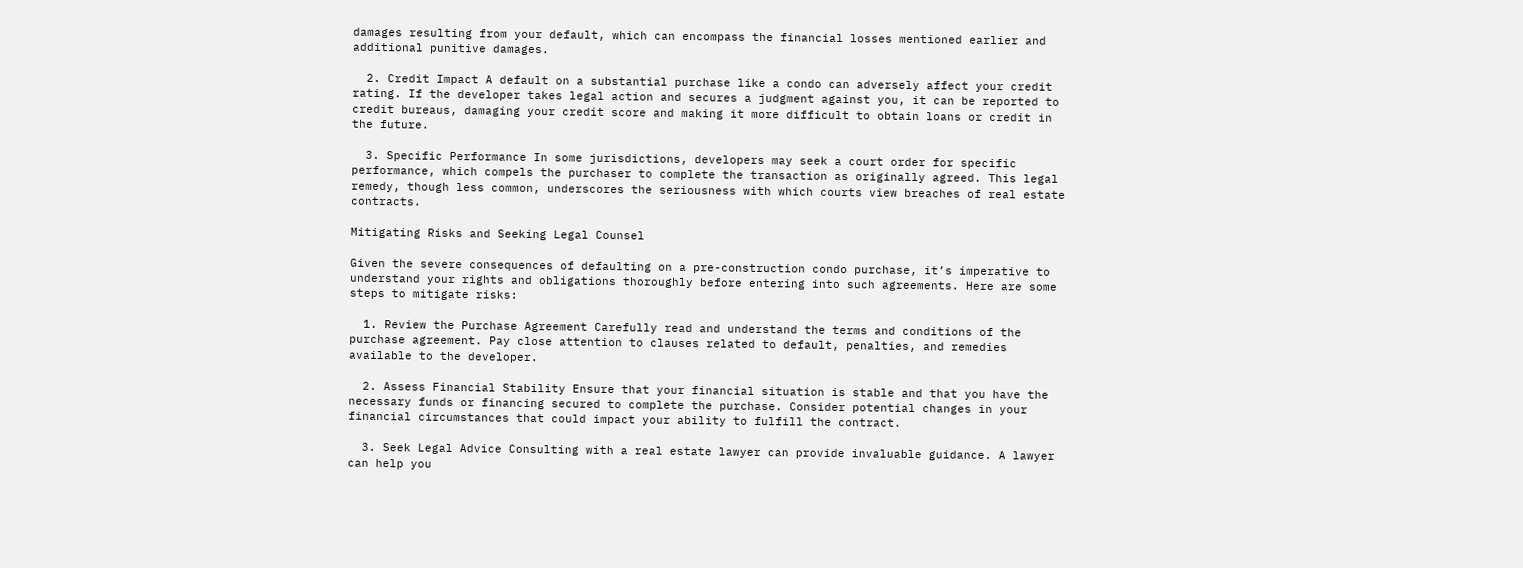damages resulting from your default, which can encompass the financial losses mentioned earlier and additional punitive damages.

  2. Credit Impact A default on a substantial purchase like a condo can adversely affect your credit rating. If the developer takes legal action and secures a judgment against you, it can be reported to credit bureaus, damaging your credit score and making it more difficult to obtain loans or credit in the future.

  3. Specific Performance In some jurisdictions, developers may seek a court order for specific performance, which compels the purchaser to complete the transaction as originally agreed. This legal remedy, though less common, underscores the seriousness with which courts view breaches of real estate contracts.

Mitigating Risks and Seeking Legal Counsel

Given the severe consequences of defaulting on a pre-construction condo purchase, it’s imperative to understand your rights and obligations thoroughly before entering into such agreements. Here are some steps to mitigate risks:

  1. Review the Purchase Agreement Carefully read and understand the terms and conditions of the purchase agreement. Pay close attention to clauses related to default, penalties, and remedies available to the developer.

  2. Assess Financial Stability Ensure that your financial situation is stable and that you have the necessary funds or financing secured to complete the purchase. Consider potential changes in your financial circumstances that could impact your ability to fulfill the contract.

  3. Seek Legal Advice Consulting with a real estate lawyer can provide invaluable guidance. A lawyer can help you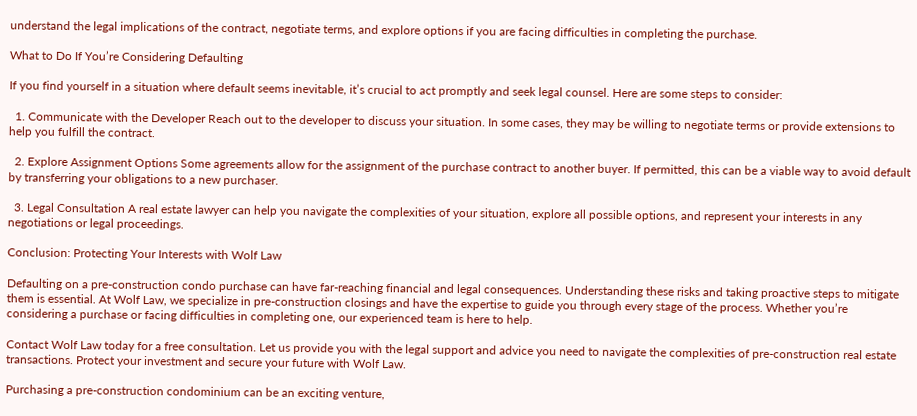understand the legal implications of the contract, negotiate terms, and explore options if you are facing difficulties in completing the purchase.

What to Do If You’re Considering Defaulting

If you find yourself in a situation where default seems inevitable, it’s crucial to act promptly and seek legal counsel. Here are some steps to consider:

  1. Communicate with the Developer Reach out to the developer to discuss your situation. In some cases, they may be willing to negotiate terms or provide extensions to help you fulfill the contract.

  2. Explore Assignment Options Some agreements allow for the assignment of the purchase contract to another buyer. If permitted, this can be a viable way to avoid default by transferring your obligations to a new purchaser.

  3. Legal Consultation A real estate lawyer can help you navigate the complexities of your situation, explore all possible options, and represent your interests in any negotiations or legal proceedings.

Conclusion: Protecting Your Interests with Wolf Law

Defaulting on a pre-construction condo purchase can have far-reaching financial and legal consequences. Understanding these risks and taking proactive steps to mitigate them is essential. At Wolf Law, we specialize in pre-construction closings and have the expertise to guide you through every stage of the process. Whether you’re considering a purchase or facing difficulties in completing one, our experienced team is here to help.

Contact Wolf Law today for a free consultation. Let us provide you with the legal support and advice you need to navigate the complexities of pre-construction real estate transactions. Protect your investment and secure your future with Wolf Law.

Purchasing a pre-construction condominium can be an exciting venture,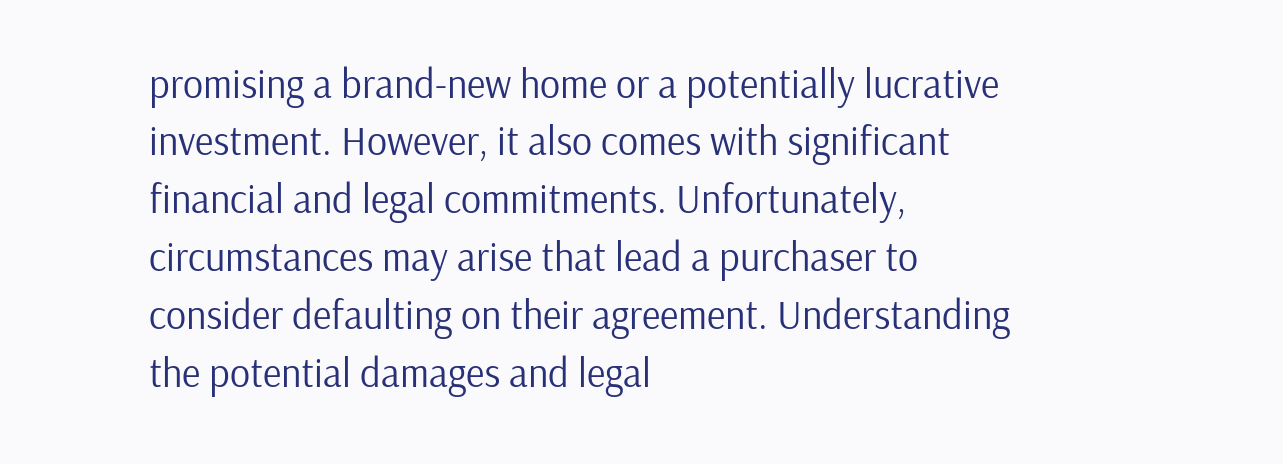promising a brand-new home or a potentially lucrative investment. However, it also comes with significant financial and legal commitments. Unfortunately, circumstances may arise that lead a purchaser to consider defaulting on their agreement. Understanding the potential damages and legal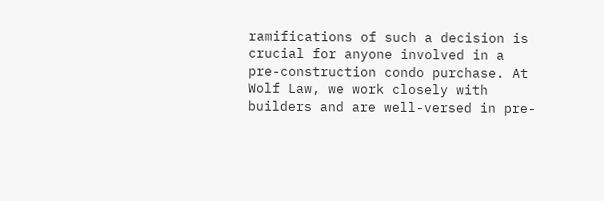ramifications of such a decision is crucial for anyone involved in a pre-construction condo purchase. At Wolf Law, we work closely with builders and are well-versed in pre-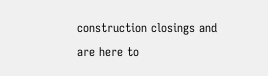construction closings and are here to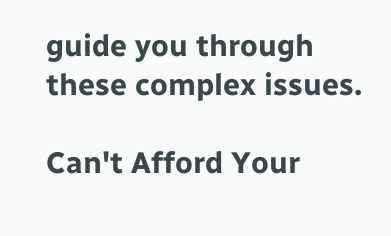guide you through these complex issues.

Can't Afford Your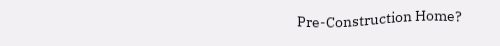Pre-Construction Home?